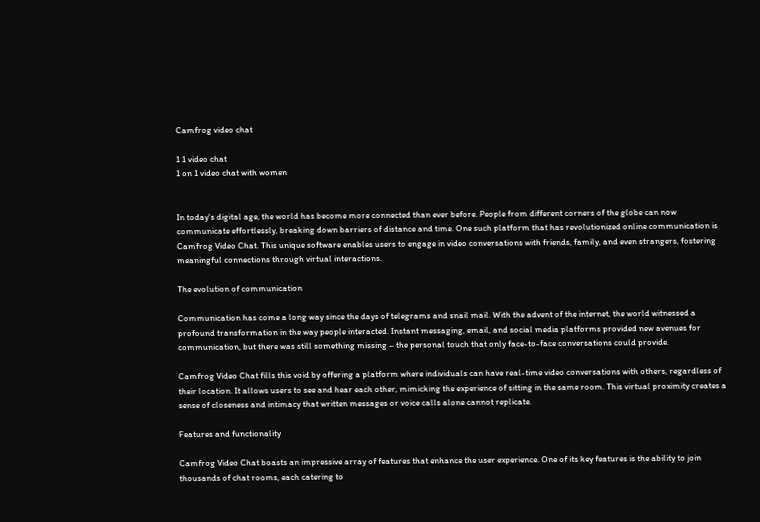Camfrog video chat

1 1 video chat
1 on 1 video chat with women


In today's digital age, the world has become more connected than ever before. People from different corners of the globe can now communicate effortlessly, breaking down barriers of distance and time. One such platform that has revolutionized online communication is Camfrog Video Chat. This unique software enables users to engage in video conversations with friends, family, and even strangers, fostering meaningful connections through virtual interactions.

The evolution of communication

Communication has come a long way since the days of telegrams and snail mail. With the advent of the internet, the world witnessed a profound transformation in the way people interacted. Instant messaging, email, and social media platforms provided new avenues for communication, but there was still something missing – the personal touch that only face-to-face conversations could provide.

Camfrog Video Chat fills this void by offering a platform where individuals can have real-time video conversations with others, regardless of their location. It allows users to see and hear each other, mimicking the experience of sitting in the same room. This virtual proximity creates a sense of closeness and intimacy that written messages or voice calls alone cannot replicate.

Features and functionality

Camfrog Video Chat boasts an impressive array of features that enhance the user experience. One of its key features is the ability to join thousands of chat rooms, each catering to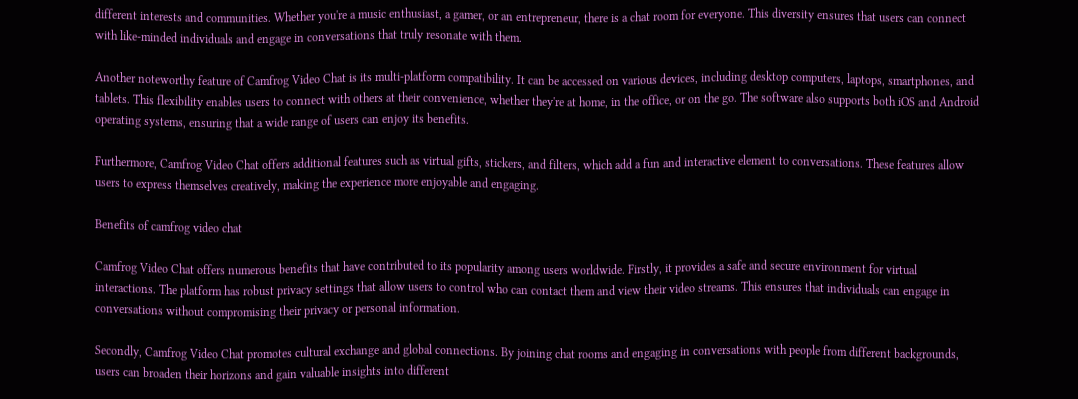different interests and communities. Whether you're a music enthusiast, a gamer, or an entrepreneur, there is a chat room for everyone. This diversity ensures that users can connect with like-minded individuals and engage in conversations that truly resonate with them.

Another noteworthy feature of Camfrog Video Chat is its multi-platform compatibility. It can be accessed on various devices, including desktop computers, laptops, smartphones, and tablets. This flexibility enables users to connect with others at their convenience, whether they're at home, in the office, or on the go. The software also supports both iOS and Android operating systems, ensuring that a wide range of users can enjoy its benefits.

Furthermore, Camfrog Video Chat offers additional features such as virtual gifts, stickers, and filters, which add a fun and interactive element to conversations. These features allow users to express themselves creatively, making the experience more enjoyable and engaging.

Benefits of camfrog video chat

Camfrog Video Chat offers numerous benefits that have contributed to its popularity among users worldwide. Firstly, it provides a safe and secure environment for virtual interactions. The platform has robust privacy settings that allow users to control who can contact them and view their video streams. This ensures that individuals can engage in conversations without compromising their privacy or personal information.

Secondly, Camfrog Video Chat promotes cultural exchange and global connections. By joining chat rooms and engaging in conversations with people from different backgrounds, users can broaden their horizons and gain valuable insights into different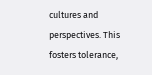cultures and perspectives. This fosters tolerance,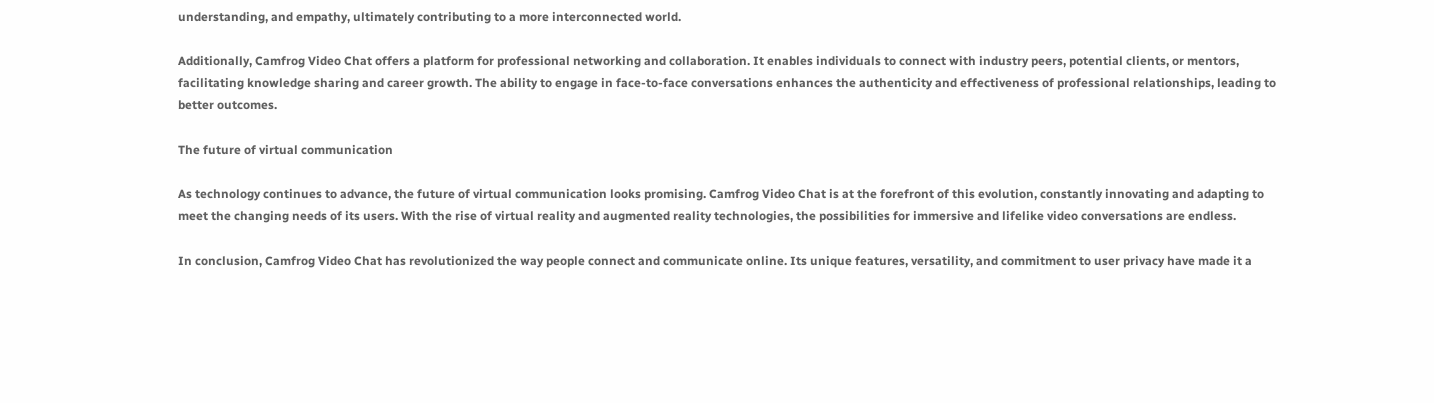understanding, and empathy, ultimately contributing to a more interconnected world.

Additionally, Camfrog Video Chat offers a platform for professional networking and collaboration. It enables individuals to connect with industry peers, potential clients, or mentors, facilitating knowledge sharing and career growth. The ability to engage in face-to-face conversations enhances the authenticity and effectiveness of professional relationships, leading to better outcomes.

The future of virtual communication

As technology continues to advance, the future of virtual communication looks promising. Camfrog Video Chat is at the forefront of this evolution, constantly innovating and adapting to meet the changing needs of its users. With the rise of virtual reality and augmented reality technologies, the possibilities for immersive and lifelike video conversations are endless.

In conclusion, Camfrog Video Chat has revolutionized the way people connect and communicate online. Its unique features, versatility, and commitment to user privacy have made it a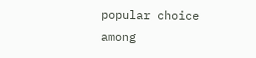popular choice among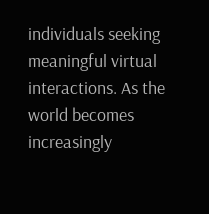individuals seeking meaningful virtual interactions. As the world becomes increasingly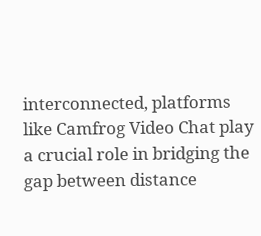interconnected, platforms like Camfrog Video Chat play a crucial role in bridging the gap between distance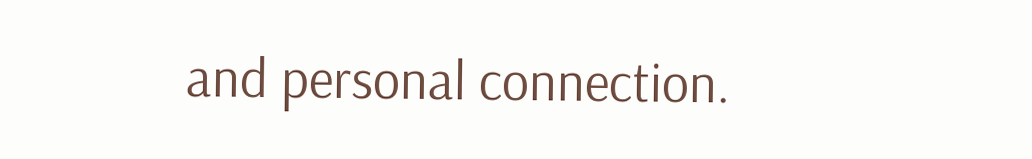and personal connection.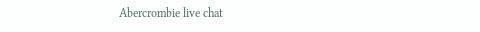Abercrombie live chat